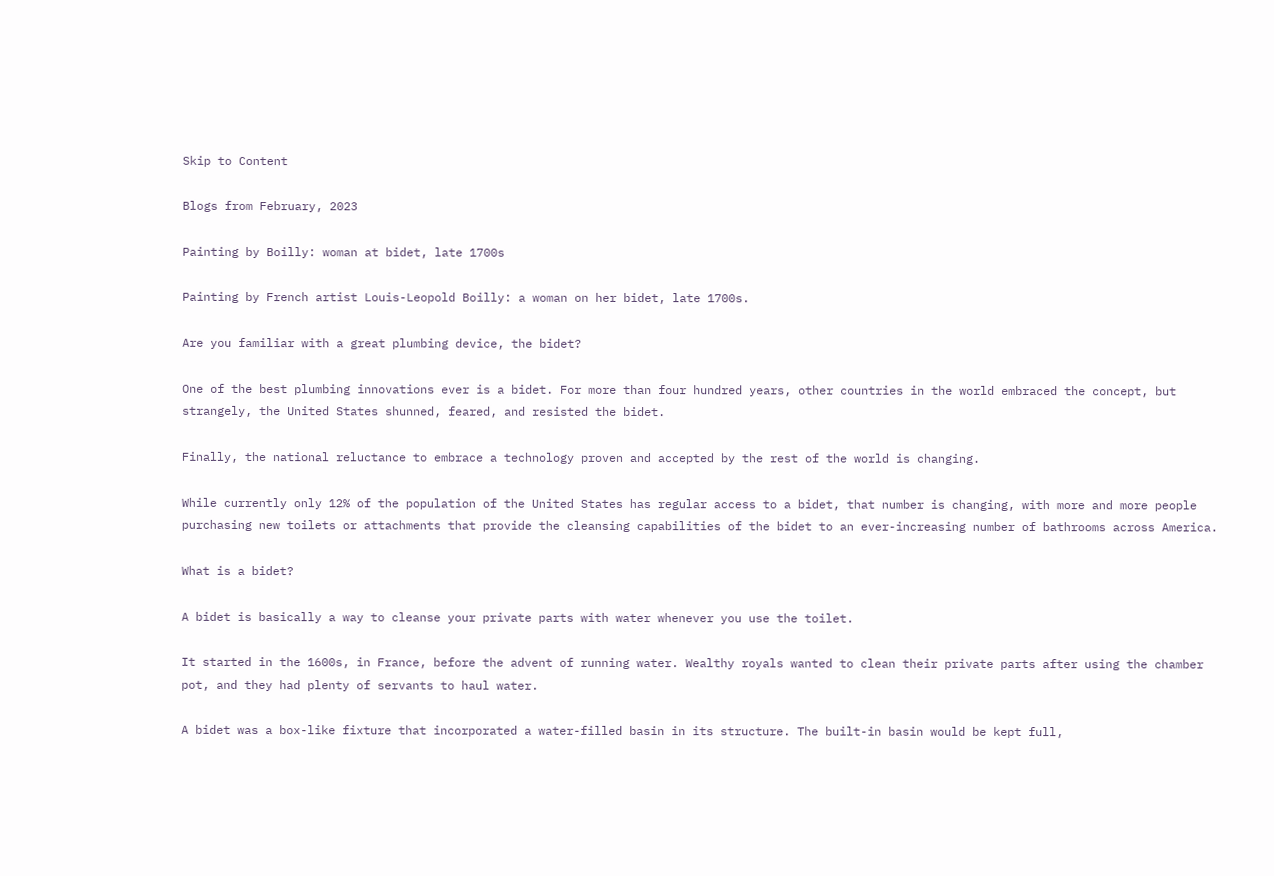Skip to Content

Blogs from February, 2023

Painting by Boilly: woman at bidet, late 1700s

Painting by French artist Louis-Leopold Boilly: a woman on her bidet, late 1700s.

Are you familiar with a great plumbing device, the bidet?

One of the best plumbing innovations ever is a bidet. For more than four hundred years, other countries in the world embraced the concept, but strangely, the United States shunned, feared, and resisted the bidet.

Finally, the national reluctance to embrace a technology proven and accepted by the rest of the world is changing.

While currently only 12% of the population of the United States has regular access to a bidet, that number is changing, with more and more people purchasing new toilets or attachments that provide the cleansing capabilities of the bidet to an ever-increasing number of bathrooms across America.

What is a bidet?

A bidet is basically a way to cleanse your private parts with water whenever you use the toilet.

It started in the 1600s, in France, before the advent of running water. Wealthy royals wanted to clean their private parts after using the chamber pot, and they had plenty of servants to haul water.

A bidet was a box-like fixture that incorporated a water-filled basin in its structure. The built-in basin would be kept full,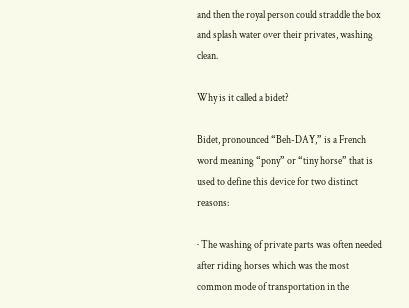and then the royal person could straddle the box and splash water over their privates, washing clean.

Why is it called a bidet?

Bidet, pronounced “Beh-DAY,” is a French word meaning “pony” or “tiny horse” that is used to define this device for two distinct reasons:

· The washing of private parts was often needed after riding horses which was the most common mode of transportation in the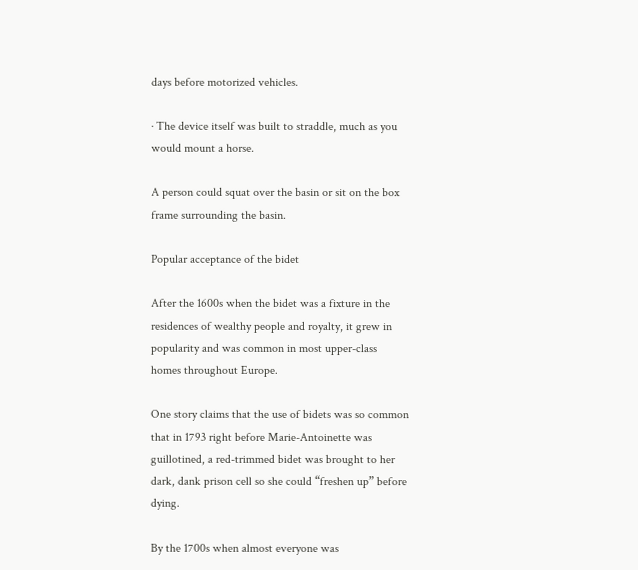days before motorized vehicles.

· The device itself was built to straddle, much as you would mount a horse.

A person could squat over the basin or sit on the box frame surrounding the basin.

Popular acceptance of the bidet

After the 1600s when the bidet was a fixture in the residences of wealthy people and royalty, it grew in popularity and was common in most upper-class homes throughout Europe.

One story claims that the use of bidets was so common that in 1793 right before Marie-Antoinette was guillotined, a red-trimmed bidet was brought to her dark, dank prison cell so she could “freshen up” before dying.

By the 1700s when almost everyone was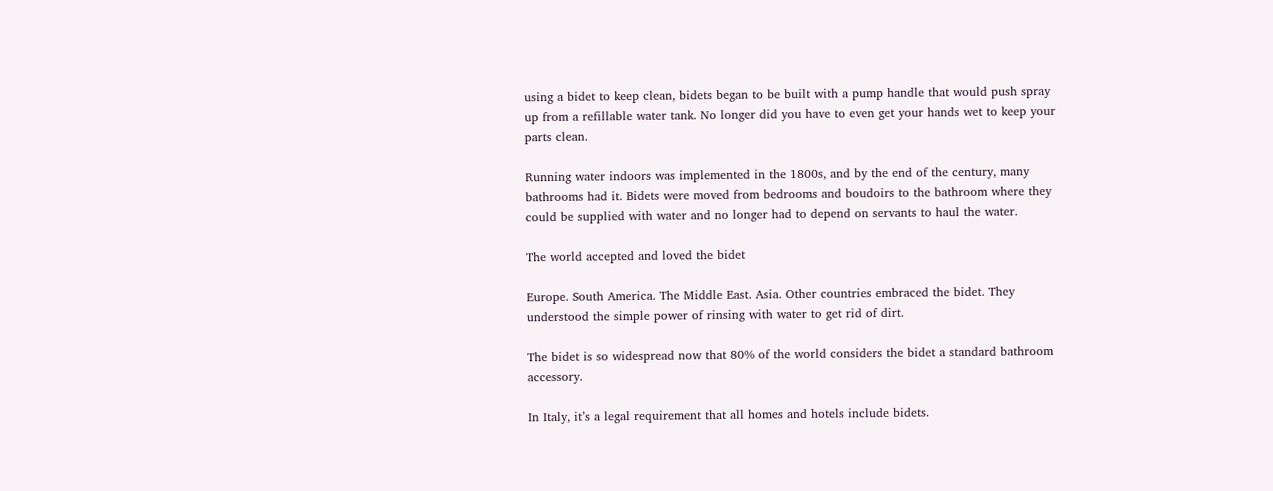using a bidet to keep clean, bidets began to be built with a pump handle that would push spray up from a refillable water tank. No longer did you have to even get your hands wet to keep your parts clean.

Running water indoors was implemented in the 1800s, and by the end of the century, many bathrooms had it. Bidets were moved from bedrooms and boudoirs to the bathroom where they could be supplied with water and no longer had to depend on servants to haul the water.

The world accepted and loved the bidet

Europe. South America. The Middle East. Asia. Other countries embraced the bidet. They understood the simple power of rinsing with water to get rid of dirt.

The bidet is so widespread now that 80% of the world considers the bidet a standard bathroom accessory.

In Italy, it’s a legal requirement that all homes and hotels include bidets.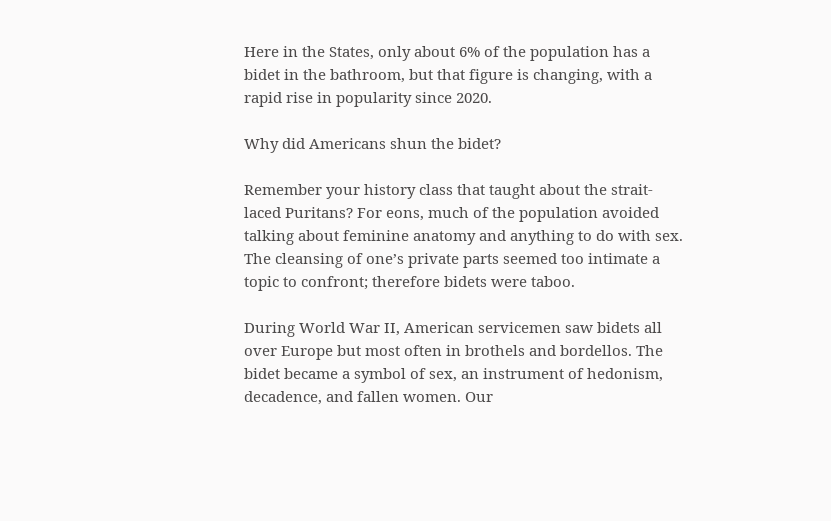Here in the States, only about 6% of the population has a bidet in the bathroom, but that figure is changing, with a rapid rise in popularity since 2020.

Why did Americans shun the bidet?

Remember your history class that taught about the strait-laced Puritans? For eons, much of the population avoided talking about feminine anatomy and anything to do with sex. The cleansing of one’s private parts seemed too intimate a topic to confront; therefore bidets were taboo.

During World War II, American servicemen saw bidets all over Europe but most often in brothels and bordellos. The bidet became a symbol of sex, an instrument of hedonism, decadence, and fallen women. Our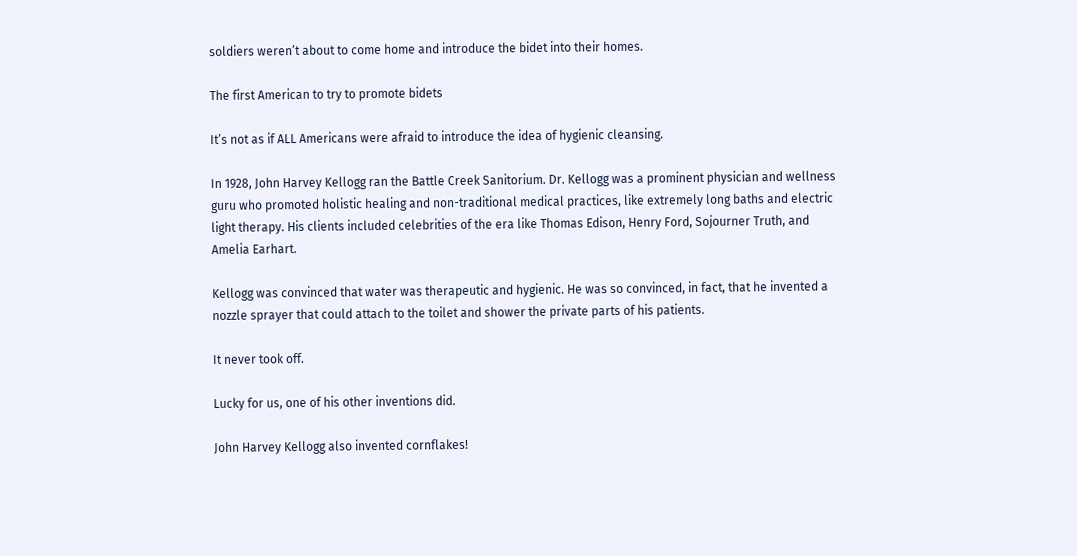soldiers weren’t about to come home and introduce the bidet into their homes.

The first American to try to promote bidets

It’s not as if ALL Americans were afraid to introduce the idea of hygienic cleansing.

In 1928, John Harvey Kellogg ran the Battle Creek Sanitorium. Dr. Kellogg was a prominent physician and wellness guru who promoted holistic healing and non-traditional medical practices, like extremely long baths and electric light therapy. His clients included celebrities of the era like Thomas Edison, Henry Ford, Sojourner Truth, and Amelia Earhart.

Kellogg was convinced that water was therapeutic and hygienic. He was so convinced, in fact, that he invented a nozzle sprayer that could attach to the toilet and shower the private parts of his patients.

It never took off.

Lucky for us, one of his other inventions did.

John Harvey Kellogg also invented cornflakes!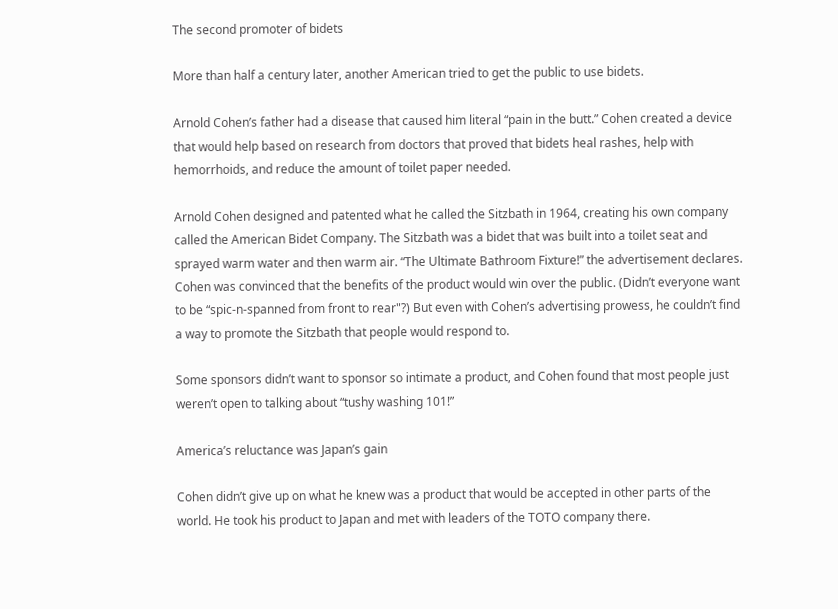The second promoter of bidets

More than half a century later, another American tried to get the public to use bidets.

Arnold Cohen’s father had a disease that caused him literal “pain in the butt.” Cohen created a device that would help based on research from doctors that proved that bidets heal rashes, help with hemorrhoids, and reduce the amount of toilet paper needed.

Arnold Cohen designed and patented what he called the Sitzbath in 1964, creating his own company called the American Bidet Company. The Sitzbath was a bidet that was built into a toilet seat and sprayed warm water and then warm air. “The Ultimate Bathroom Fixture!” the advertisement declares. Cohen was convinced that the benefits of the product would win over the public. (Didn’t everyone want to be “spic-n-spanned from front to rear"?) But even with Cohen’s advertising prowess, he couldn’t find a way to promote the Sitzbath that people would respond to.

Some sponsors didn’t want to sponsor so intimate a product, and Cohen found that most people just weren’t open to talking about “tushy washing 101!”

America’s reluctance was Japan’s gain

Cohen didn’t give up on what he knew was a product that would be accepted in other parts of the world. He took his product to Japan and met with leaders of the TOTO company there.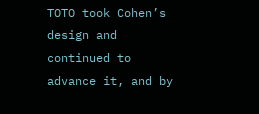TOTO took Cohen’s design and continued to advance it, and by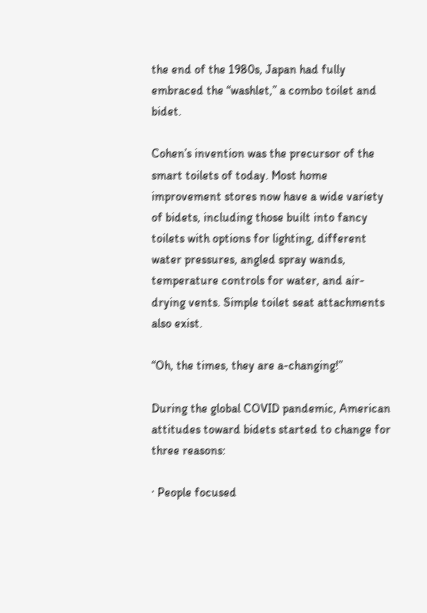the end of the 1980s, Japan had fully embraced the “washlet,” a combo toilet and bidet.

Cohen’s invention was the precursor of the smart toilets of today. Most home improvement stores now have a wide variety of bidets, including those built into fancy toilets with options for lighting, different water pressures, angled spray wands, temperature controls for water, and air-drying vents. Simple toilet seat attachments also exist.

“Oh, the times, they are a-changing!”

During the global COVID pandemic, American attitudes toward bidets started to change for three reasons:

· People focused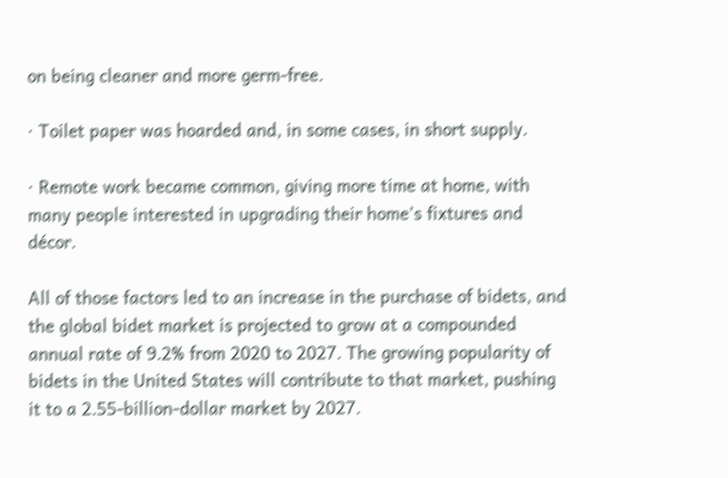on being cleaner and more germ-free.

· Toilet paper was hoarded and, in some cases, in short supply.

· Remote work became common, giving more time at home, with many people interested in upgrading their home’s fixtures and décor.

All of those factors led to an increase in the purchase of bidets, and the global bidet market is projected to grow at a compounded annual rate of 9.2% from 2020 to 2027. The growing popularity of bidets in the United States will contribute to that market, pushing it to a 2.55-billion-dollar market by 2027.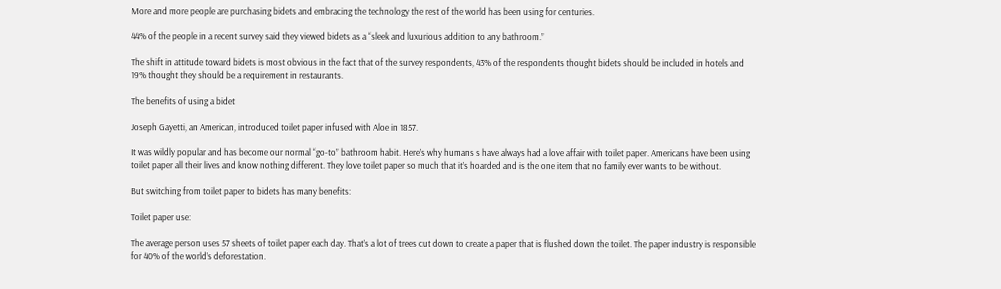More and more people are purchasing bidets and embracing the technology the rest of the world has been using for centuries.

44% of the people in a recent survey said they viewed bidets as a “sleek and luxurious addition to any bathroom.”

The shift in attitude toward bidets is most obvious in the fact that of the survey respondents, 43% of the respondents thought bidets should be included in hotels and 19% thought they should be a requirement in restaurants.

The benefits of using a bidet

Joseph Gayetti, an American, introduced toilet paper infused with Aloe in 1857.

It was wildly popular and has become our normal “go-to” bathroom habit. Here’s why humans s have always had a love affair with toilet paper. Americans have been using toilet paper all their lives and know nothing different. They love toilet paper so much that it’s hoarded and is the one item that no family ever wants to be without.

But switching from toilet paper to bidets has many benefits:

Toilet paper use:

The average person uses 57 sheets of toilet paper each day. That’s a lot of trees cut down to create a paper that is flushed down the toilet. The paper industry is responsible for 40% of the world’s deforestation.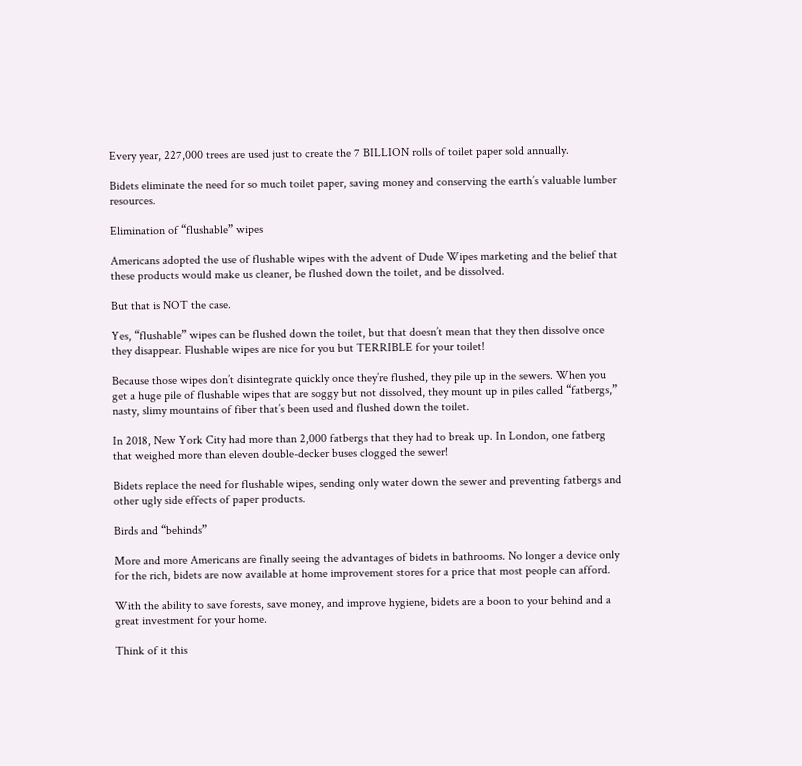Every year, 227,000 trees are used just to create the 7 BILLION rolls of toilet paper sold annually.

Bidets eliminate the need for so much toilet paper, saving money and conserving the earth’s valuable lumber resources.

Elimination of “flushable” wipes

Americans adopted the use of flushable wipes with the advent of Dude Wipes marketing and the belief that these products would make us cleaner, be flushed down the toilet, and be dissolved.

But that is NOT the case.

Yes, “flushable” wipes can be flushed down the toilet, but that doesn’t mean that they then dissolve once they disappear. Flushable wipes are nice for you but TERRIBLE for your toilet!

Because those wipes don’t disintegrate quickly once they’re flushed, they pile up in the sewers. When you get a huge pile of flushable wipes that are soggy but not dissolved, they mount up in piles called “fatbergs,” nasty, slimy mountains of fiber that’s been used and flushed down the toilet.

In 2018, New York City had more than 2,000 fatbergs that they had to break up. In London, one fatberg that weighed more than eleven double-decker buses clogged the sewer!

Bidets replace the need for flushable wipes, sending only water down the sewer and preventing fatbergs and other ugly side effects of paper products.

Birds and “behinds”

More and more Americans are finally seeing the advantages of bidets in bathrooms. No longer a device only for the rich, bidets are now available at home improvement stores for a price that most people can afford.

With the ability to save forests, save money, and improve hygiene, bidets are a boon to your behind and a great investment for your home.

Think of it this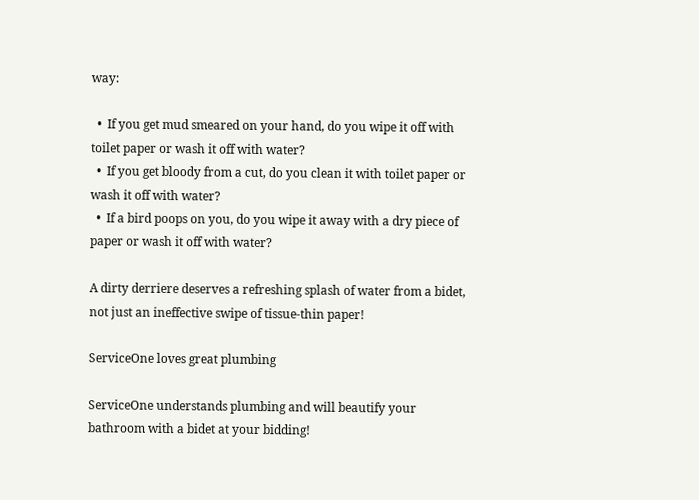way:

  •  If you get mud smeared on your hand, do you wipe it off with toilet paper or wash it off with water?
  •  If you get bloody from a cut, do you clean it with toilet paper or wash it off with water?
  •  If a bird poops on you, do you wipe it away with a dry piece of paper or wash it off with water?

A dirty derriere deserves a refreshing splash of water from a bidet, not just an ineffective swipe of tissue-thin paper!

ServiceOne loves great plumbing

ServiceOne understands plumbing and will beautify your bathroom with a bidet at your bidding!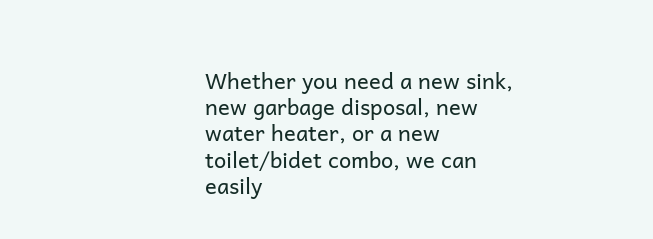Whether you need a new sink, new garbage disposal, new water heater, or a new toilet/bidet combo, we can easily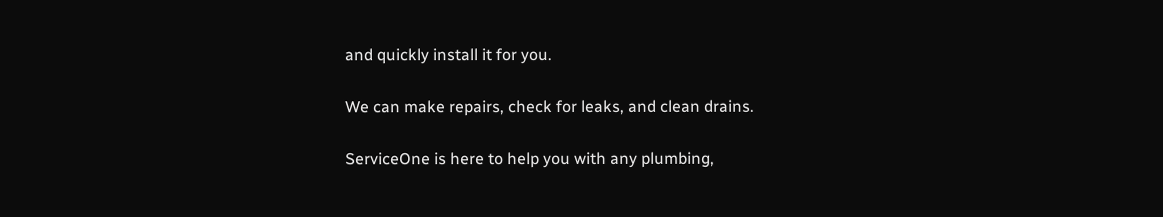and quickly install it for you.

We can make repairs, check for leaks, and clean drains.

ServiceOne is here to help you with any plumbing,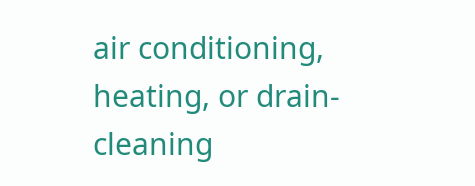air conditioning, heating, or drain-cleaning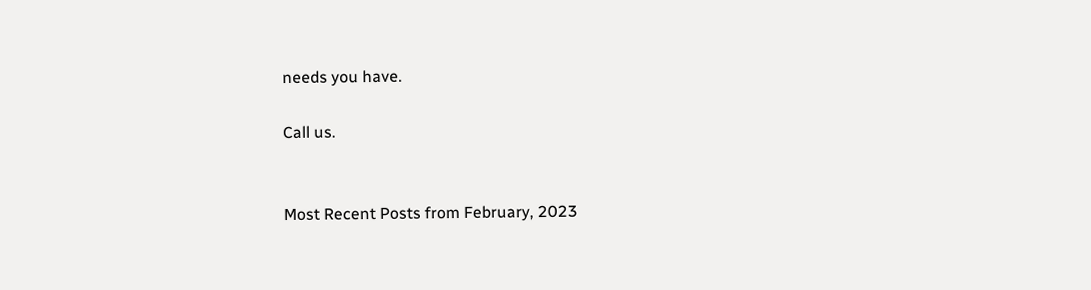needs you have.

Call us.


Most Recent Posts from February, 2023